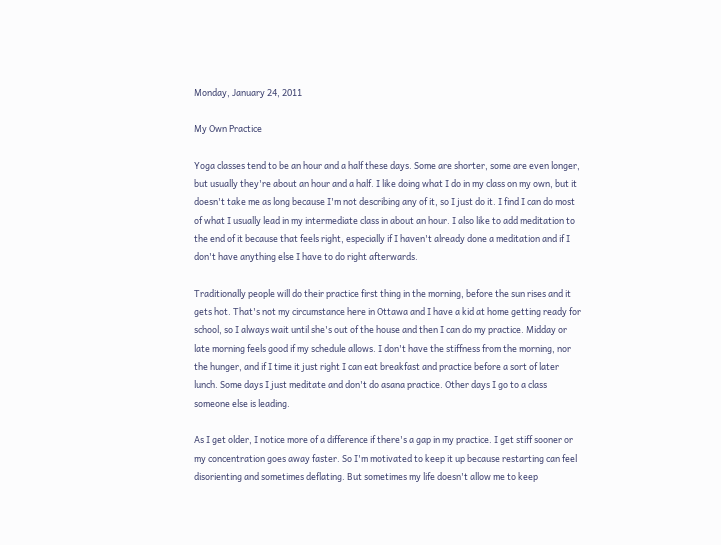Monday, January 24, 2011

My Own Practice

Yoga classes tend to be an hour and a half these days. Some are shorter, some are even longer, but usually they're about an hour and a half. I like doing what I do in my class on my own, but it doesn't take me as long because I'm not describing any of it, so I just do it. I find I can do most of what I usually lead in my intermediate class in about an hour. I also like to add meditation to the end of it because that feels right, especially if I haven't already done a meditation and if I don't have anything else I have to do right afterwards.

Traditionally people will do their practice first thing in the morning, before the sun rises and it gets hot. That's not my circumstance here in Ottawa and I have a kid at home getting ready for school, so I always wait until she's out of the house and then I can do my practice. Midday or late morning feels good if my schedule allows. I don't have the stiffness from the morning, nor the hunger, and if I time it just right I can eat breakfast and practice before a sort of later lunch. Some days I just meditate and don't do asana practice. Other days I go to a class someone else is leading.

As I get older, I notice more of a difference if there's a gap in my practice. I get stiff sooner or my concentration goes away faster. So I'm motivated to keep it up because restarting can feel disorienting and sometimes deflating. But sometimes my life doesn't allow me to keep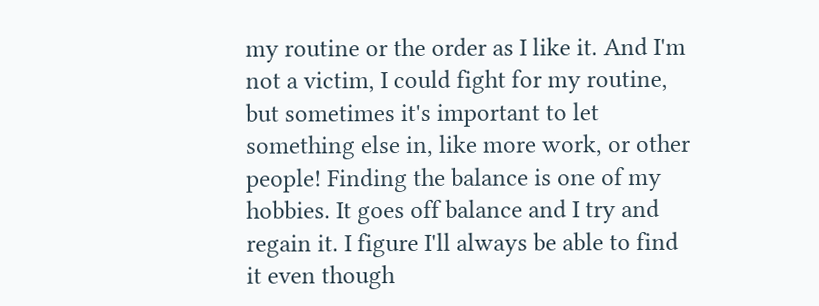my routine or the order as I like it. And I'm not a victim, I could fight for my routine, but sometimes it's important to let something else in, like more work, or other people! Finding the balance is one of my hobbies. It goes off balance and I try and regain it. I figure I'll always be able to find it even though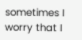sometimes I worry that I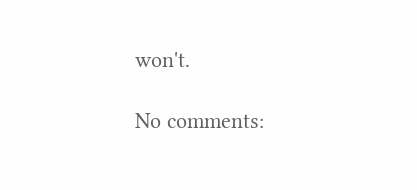won't.

No comments: